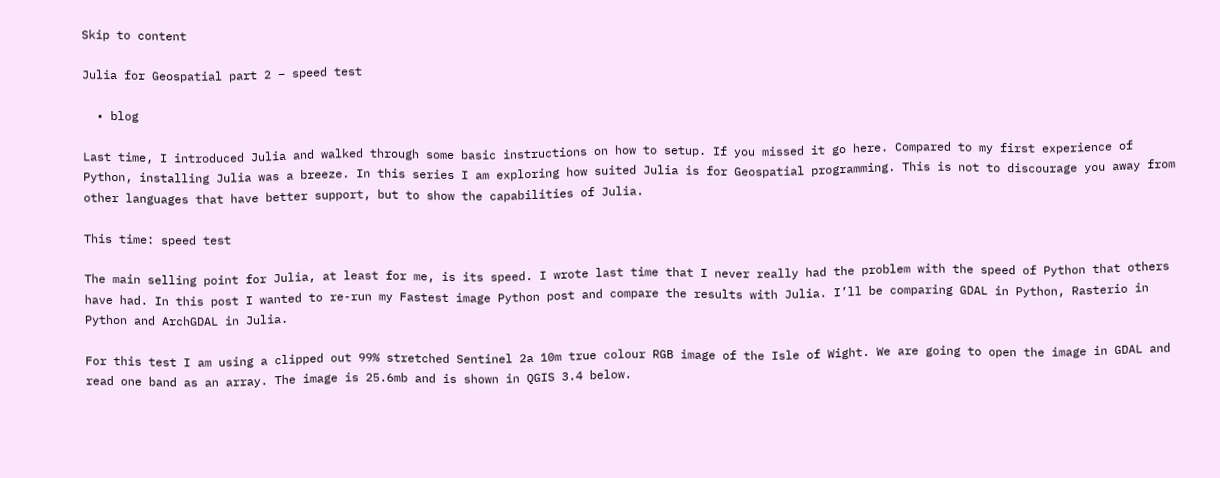Skip to content

Julia for Geospatial part 2 – speed test

  • blog

Last time, I introduced Julia and walked through some basic instructions on how to setup. If you missed it go here. Compared to my first experience of Python, installing Julia was a breeze. In this series I am exploring how suited Julia is for Geospatial programming. This is not to discourage you away from other languages that have better support, but to show the capabilities of Julia.

This time: speed test

The main selling point for Julia, at least for me, is its speed. I wrote last time that I never really had the problem with the speed of Python that others have had. In this post I wanted to re-run my Fastest image Python post and compare the results with Julia. I’ll be comparing GDAL in Python, Rasterio in Python and ArchGDAL in Julia.

For this test I am using a clipped out 99% stretched Sentinel 2a 10m true colour RGB image of the Isle of Wight. We are going to open the image in GDAL and read one band as an array. The image is 25.6mb and is shown in QGIS 3.4 below.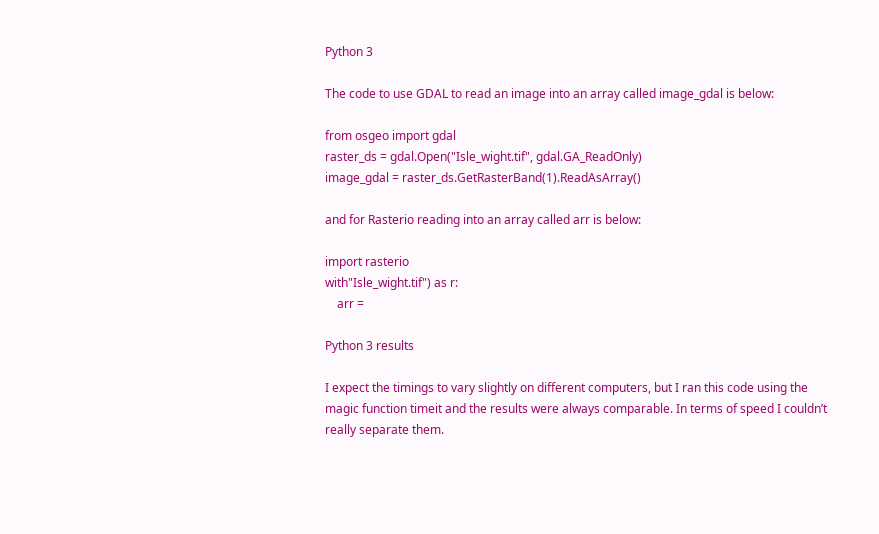Python 3

The code to use GDAL to read an image into an array called image_gdal is below:

from osgeo import gdal
raster_ds = gdal.Open("Isle_wight.tif", gdal.GA_ReadOnly)
image_gdal = raster_ds.GetRasterBand(1).ReadAsArray()

and for Rasterio reading into an array called arr is below:

import rasterio
with"Isle_wight.tif") as r:
    arr =

Python 3 results

I expect the timings to vary slightly on different computers, but I ran this code using the magic function timeit and the results were always comparable. In terms of speed I couldn’t really separate them.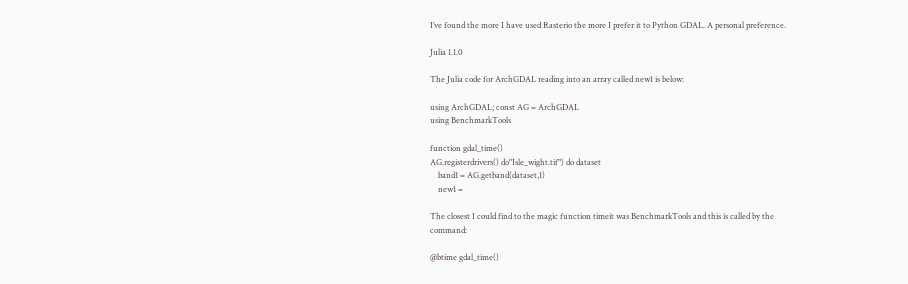I’ve found the more I have used Rasterio the more I prefer it to Python GDAL. A personal preference.

Julia 1.1.0

The Julia code for ArchGDAL reading into an array called new1 is below:

using ArchGDAL; const AG = ArchGDAL
using BenchmarkTools

function gdal_time()
AG.registerdrivers() do"Isle_wight.tif") do dataset
    band1 = AG.getband(dataset,1)
    new1 =

The closest I could find to the magic function timeit was BenchmarkTools and this is called by the command:

@btime gdal_time()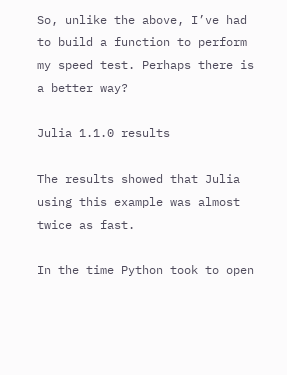So, unlike the above, I’ve had to build a function to perform my speed test. Perhaps there is a better way?

Julia 1.1.0 results

The results showed that Julia using this example was almost twice as fast.

In the time Python took to open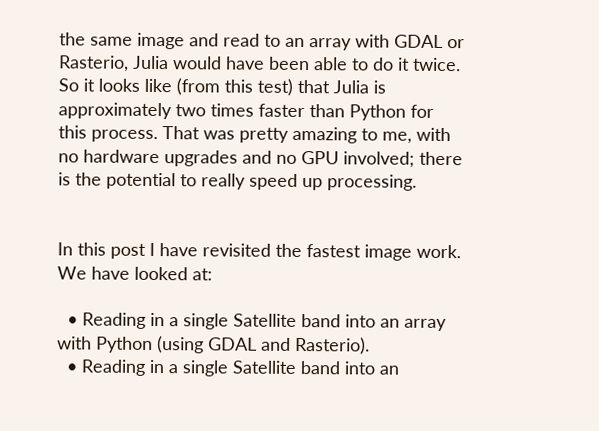the same image and read to an array with GDAL or Rasterio, Julia would have been able to do it twice. So it looks like (from this test) that Julia is approximately two times faster than Python for this process. That was pretty amazing to me, with no hardware upgrades and no GPU involved; there is the potential to really speed up processing.


In this post I have revisited the fastest image work. We have looked at:

  • Reading in a single Satellite band into an array with Python (using GDAL and Rasterio).
  • Reading in a single Satellite band into an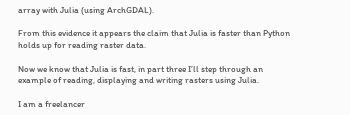array with Julia (using ArchGDAL).

From this evidence it appears the claim that Julia is faster than Python holds up for reading raster data.

Now we know that Julia is fast, in part three I’ll step through an example of reading, displaying and writing rasters using Julia.

I am a freelancer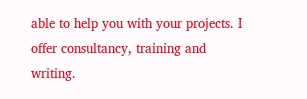able to help you with your projects. I offer consultancy, training and writing.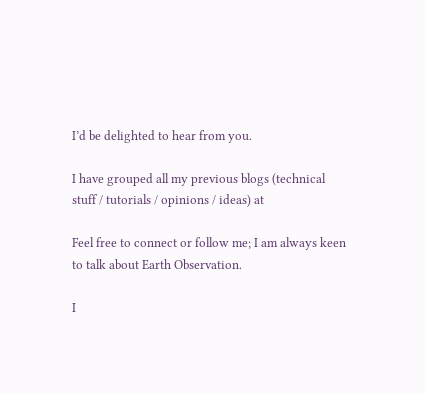I’d be delighted to hear from you.

I have grouped all my previous blogs (technical stuff / tutorials / opinions / ideas) at

Feel free to connect or follow me; I am always keen to talk about Earth Observation.

I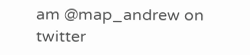am @map_andrew on twitter